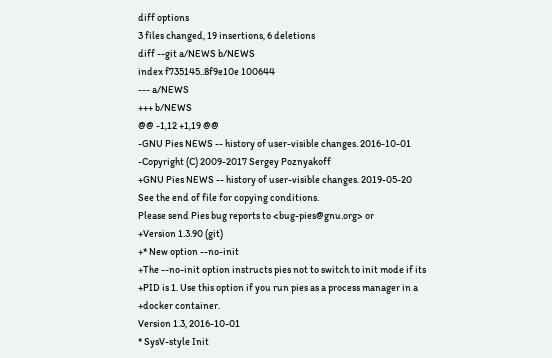diff options
3 files changed, 19 insertions, 6 deletions
diff --git a/NEWS b/NEWS
index f735145..8f9e10e 100644
--- a/NEWS
+++ b/NEWS
@@ -1,12 +1,19 @@
-GNU Pies NEWS -- history of user-visible changes. 2016-10-01
-Copyright (C) 2009-2017 Sergey Poznyakoff
+GNU Pies NEWS -- history of user-visible changes. 2019-05-20
See the end of file for copying conditions.
Please send Pies bug reports to <bug-pies@gnu.org> or
+Version 1.3.90 (git)
+* New option --no-init
+The --no-init option instructs pies not to switch to init mode if its
+PID is 1. Use this option if you run pies as a process manager in a
+docker container.
Version 1.3, 2016-10-01
* SysV-style Init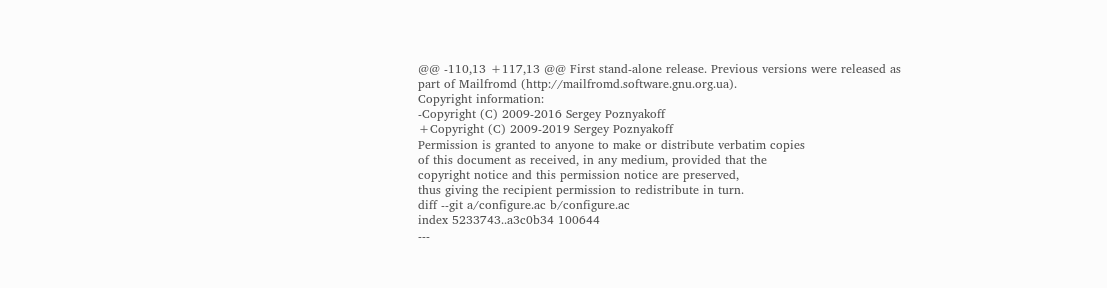@@ -110,13 +117,13 @@ First stand-alone release. Previous versions were released as
part of Mailfromd (http://mailfromd.software.gnu.org.ua).
Copyright information:
-Copyright (C) 2009-2016 Sergey Poznyakoff
+Copyright (C) 2009-2019 Sergey Poznyakoff
Permission is granted to anyone to make or distribute verbatim copies
of this document as received, in any medium, provided that the
copyright notice and this permission notice are preserved,
thus giving the recipient permission to redistribute in turn.
diff --git a/configure.ac b/configure.ac
index 5233743..a3c0b34 100644
---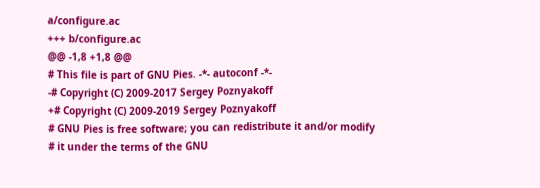a/configure.ac
+++ b/configure.ac
@@ -1,8 +1,8 @@
# This file is part of GNU Pies. -*- autoconf -*-
-# Copyright (C) 2009-2017 Sergey Poznyakoff
+# Copyright (C) 2009-2019 Sergey Poznyakoff
# GNU Pies is free software; you can redistribute it and/or modify
# it under the terms of the GNU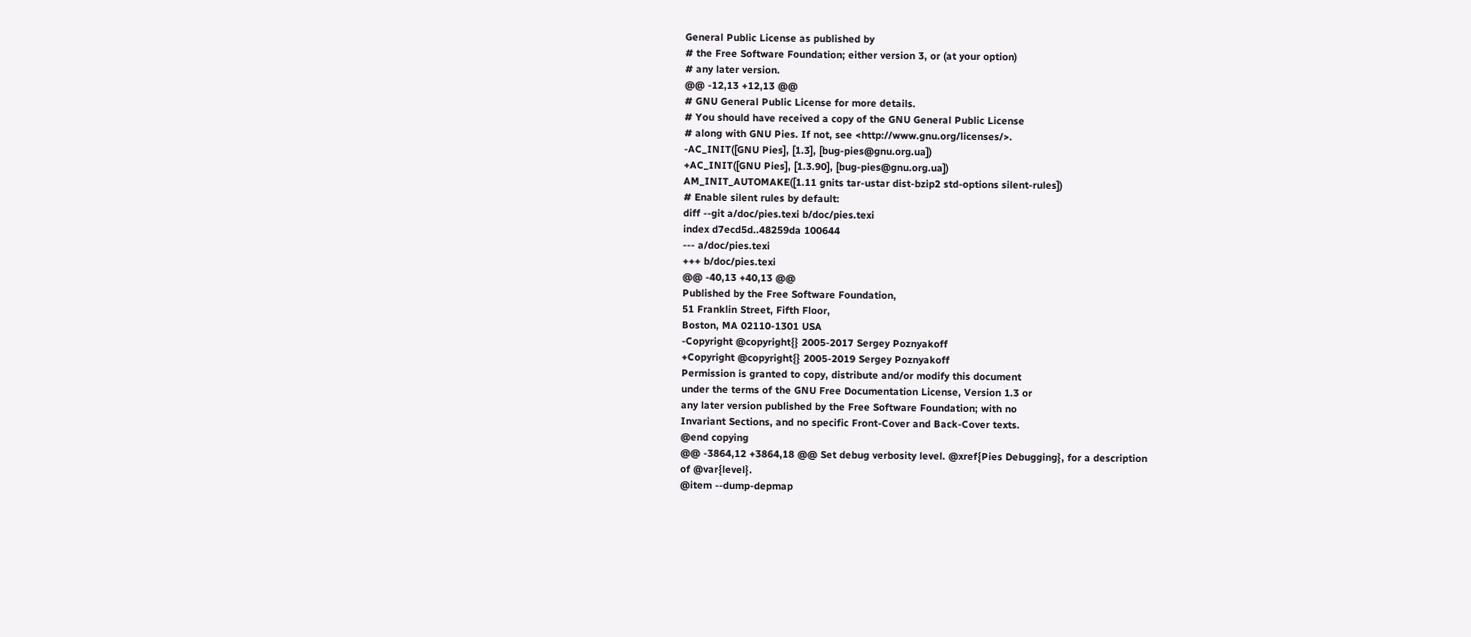General Public License as published by
# the Free Software Foundation; either version 3, or (at your option)
# any later version.
@@ -12,13 +12,13 @@
# GNU General Public License for more details.
# You should have received a copy of the GNU General Public License
# along with GNU Pies. If not, see <http://www.gnu.org/licenses/>.
-AC_INIT([GNU Pies], [1.3], [bug-pies@gnu.org.ua])
+AC_INIT([GNU Pies], [1.3.90], [bug-pies@gnu.org.ua])
AM_INIT_AUTOMAKE([1.11 gnits tar-ustar dist-bzip2 std-options silent-rules])
# Enable silent rules by default:
diff --git a/doc/pies.texi b/doc/pies.texi
index d7ecd5d..48259da 100644
--- a/doc/pies.texi
+++ b/doc/pies.texi
@@ -40,13 +40,13 @@
Published by the Free Software Foundation,
51 Franklin Street, Fifth Floor,
Boston, MA 02110-1301 USA
-Copyright @copyright{} 2005-2017 Sergey Poznyakoff
+Copyright @copyright{} 2005-2019 Sergey Poznyakoff
Permission is granted to copy, distribute and/or modify this document
under the terms of the GNU Free Documentation License, Version 1.3 or
any later version published by the Free Software Foundation; with no
Invariant Sections, and no specific Front-Cover and Back-Cover texts.
@end copying
@@ -3864,12 +3864,18 @@ Set debug verbosity level. @xref{Pies Debugging}, for a description
of @var{level}.
@item --dump-depmap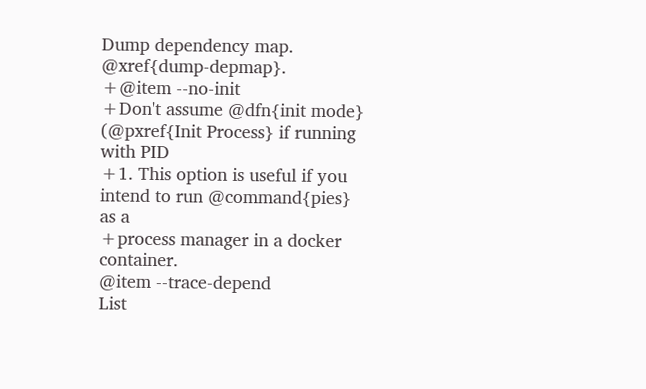Dump dependency map. @xref{dump-depmap}.
+@item --no-init
+Don't assume @dfn{init mode} (@pxref{Init Process} if running with PID
+1. This option is useful if you intend to run @command{pies} as a
+process manager in a docker container.
@item --trace-depend
List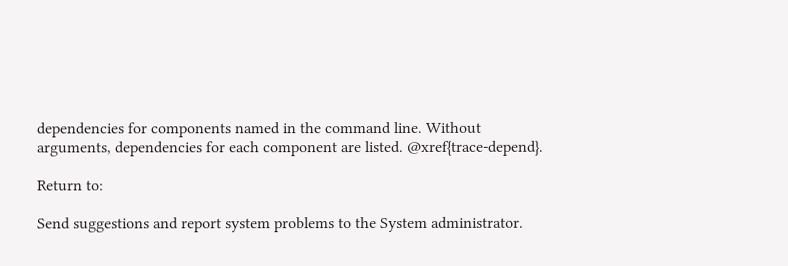dependencies for components named in the command line. Without
arguments, dependencies for each component are listed. @xref{trace-depend}.

Return to:

Send suggestions and report system problems to the System administrator.